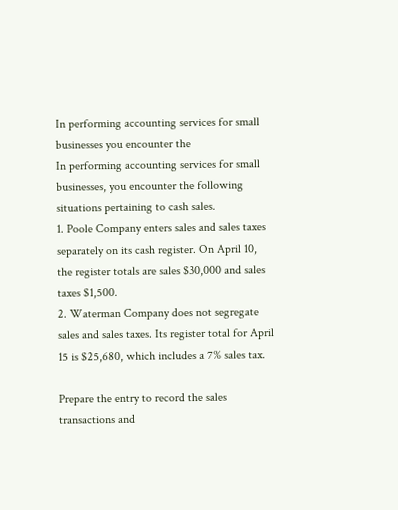In performing accounting services for small businesses you encounter the
In performing accounting services for small businesses, you encounter the following situations pertaining to cash sales.
1. Poole Company enters sales and sales taxes separately on its cash register. On April 10, the register totals are sales $30,000 and sales taxes $1,500.
2. Waterman Company does not segregate sales and sales taxes. Its register total for April 15 is $25,680, which includes a 7% sales tax.

Prepare the entry to record the sales transactions and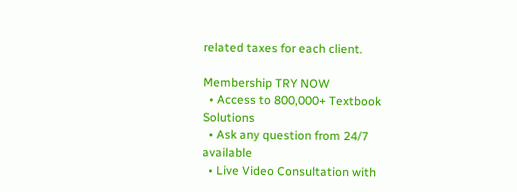related taxes for each client.

Membership TRY NOW
  • Access to 800,000+ Textbook Solutions
  • Ask any question from 24/7 available
  • Live Video Consultation with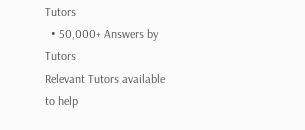Tutors
  • 50,000+ Answers by Tutors
Relevant Tutors available to help